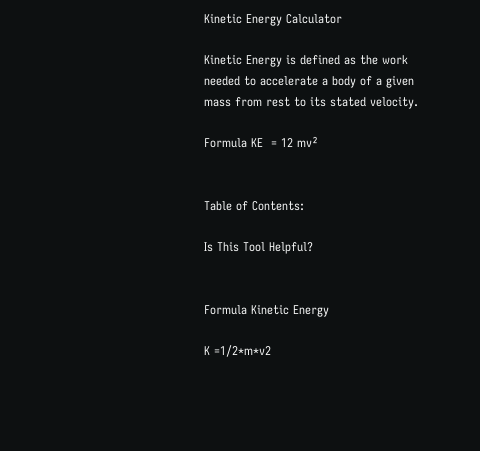Kinetic Energy Calculator

Kinetic Energy is defined as the work needed to accelerate a body of a given mass from rest to its stated velocity.

Formula KE  = 12 mv²


Table of Contents:

Is This Tool Helpful?


Formula Kinetic Energy

K =1/2*m*v2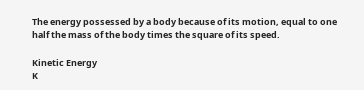The energy possessed by a body because of its motion, equal to one half the mass of the body times the square of its speed.

Kinetic Energy
K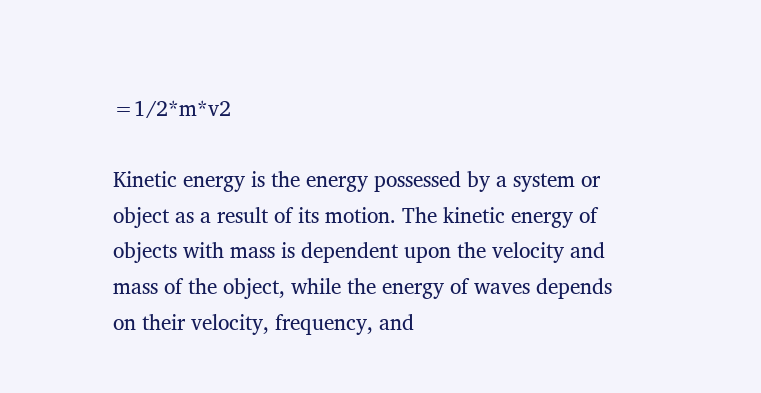=1/2*m*v2

Kinetic energy is the energy possessed by a system or object as a result of its motion. The kinetic energy of objects with mass is dependent upon the velocity and mass of the object, while the energy of waves depends on their velocity, frequency, and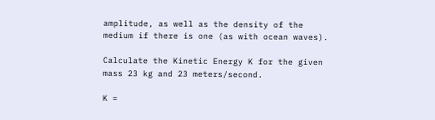amplitude, as well as the density of the medium if there is one (as with ocean waves).

Calculate the Kinetic Energy K for the given mass 23 kg and 23 meters/second.

K =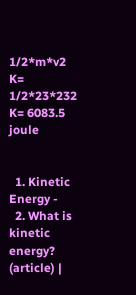1/2*m*v2
K= 1/2*23*232
K= 6083.5 joule


  1. Kinetic Energy -
  2. What is kinetic energy? (article) |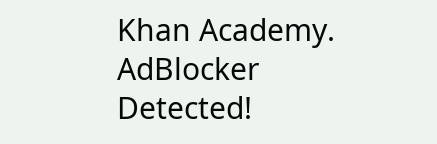Khan Academy.
AdBlocker Detected!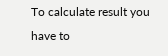To calculate result you have to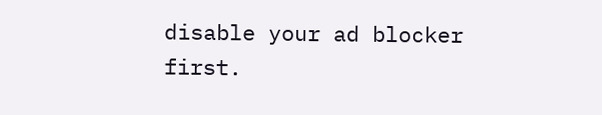disable your ad blocker first.